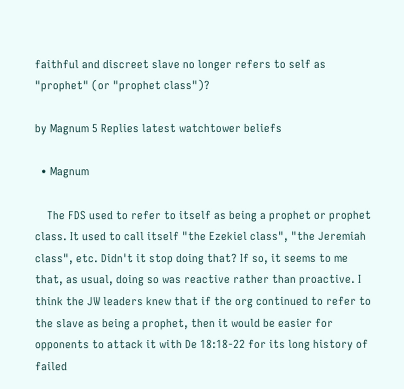faithful and discreet slave no longer refers to self as "prophet" (or "prophet class")?

by Magnum 5 Replies latest watchtower beliefs

  • Magnum

    The FDS used to refer to itself as being a prophet or prophet class. It used to call itself "the Ezekiel class", "the Jeremiah class", etc. Didn't it stop doing that? If so, it seems to me that, as usual, doing so was reactive rather than proactive. I think the JW leaders knew that if the org continued to refer to the slave as being a prophet, then it would be easier for opponents to attack it with De 18:18-22 for its long history of failed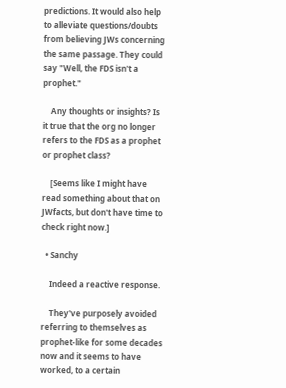predictions. It would also help to alleviate questions/doubts from believing JWs concerning the same passage. They could say "Well, the FDS isn't a prophet."

    Any thoughts or insights? Is it true that the org no longer refers to the FDS as a prophet or prophet class?

    [Seems like I might have read something about that on JWfacts, but don't have time to check right now.]

  • Sanchy

    Indeed a reactive response.

    They've purposely avoided referring to themselves as prophet-like for some decades now and it seems to have worked, to a certain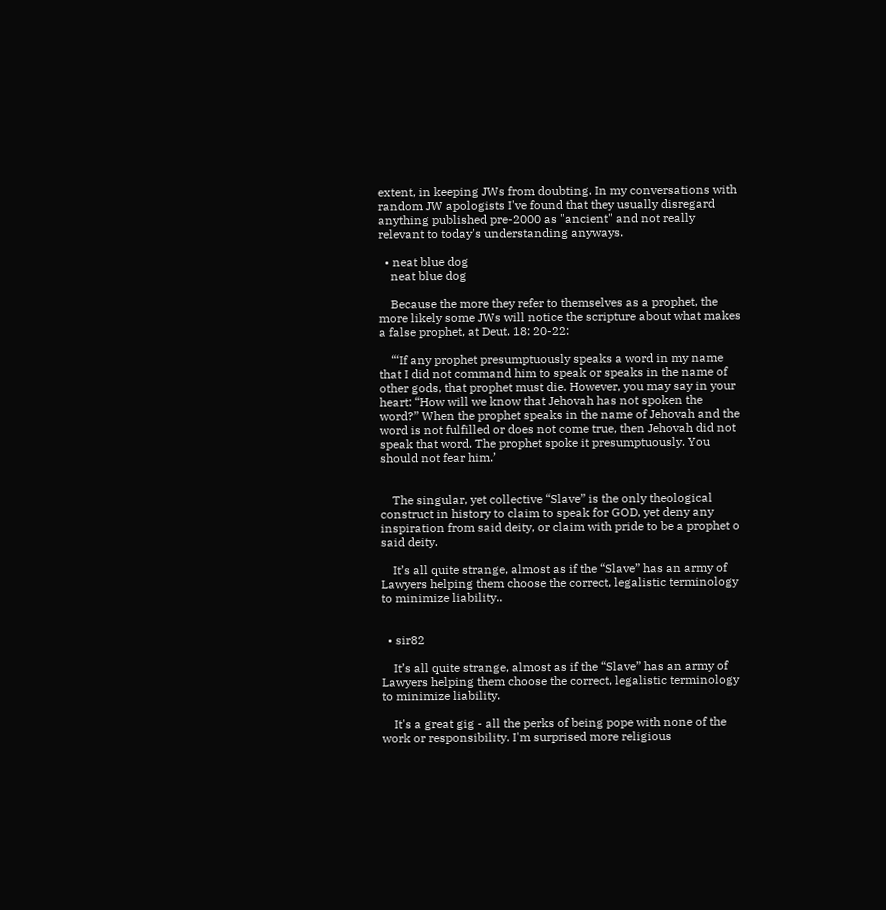extent, in keeping JWs from doubting. In my conversations with random JW apologists I've found that they usually disregard anything published pre-2000 as "ancient" and not really relevant to today's understanding anyways.

  • neat blue dog
    neat blue dog

    Because the more they refer to themselves as a prophet, the more likely some JWs will notice the scripture about what makes a false prophet, at Deut. 18: 20-22:

    “‘If any prophet presumptuously speaks a word in my name that I did not command him to speak or speaks in the name of other gods, that prophet must die. However, you may say in your heart: “How will we know that Jehovah has not spoken the word?” When the prophet speaks in the name of Jehovah and the word is not fulfilled or does not come true, then Jehovah did not speak that word. The prophet spoke it presumptuously. You should not fear him.’


    The singular, yet collective “Slave” is the only theological construct in history to claim to speak for GOD, yet deny any inspiration from said deity, or claim with pride to be a prophet o said deity.

    It’s all quite strange, almost as if the “Slave” has an army of Lawyers helping them choose the correct, legalistic terminology to minimize liability..


  • sir82

    It’s all quite strange, almost as if the “Slave” has an army of Lawyers helping them choose the correct, legalistic terminology to minimize liability.

    It's a great gig - all the perks of being pope with none of the work or responsibility. I'm surprised more religious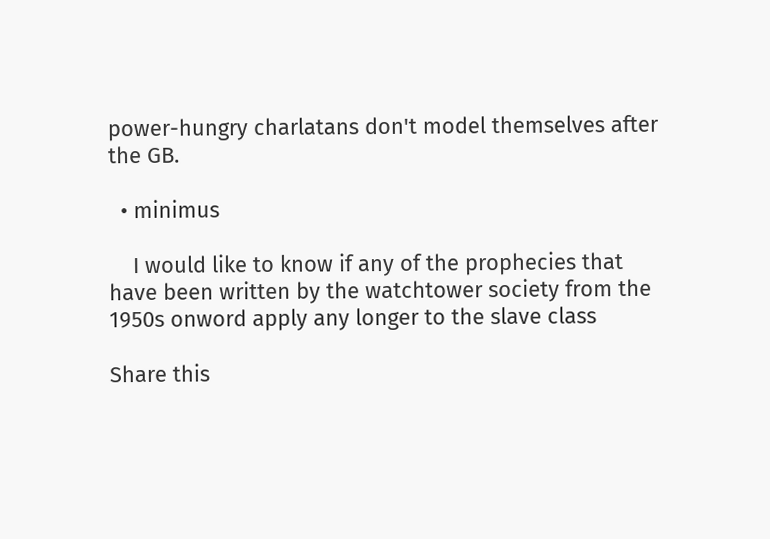power-hungry charlatans don't model themselves after the GB.

  • minimus

    I would like to know if any of the prophecies that have been written by the watchtower society from the 1950s onword apply any longer to the slave class

Share this